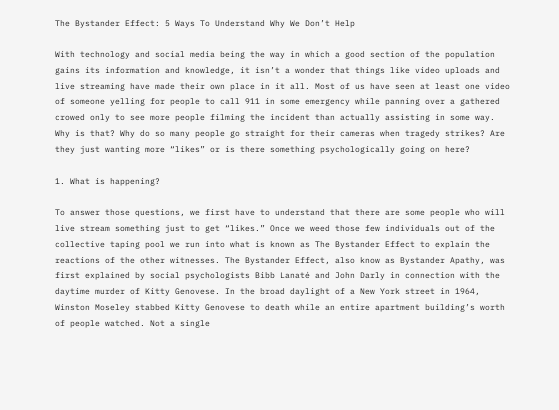The Bystander Effect: 5 Ways To Understand Why We Don’t Help

With technology and social media being the way in which a good section of the population gains its information and knowledge, it isn’t a wonder that things like video uploads and live streaming have made their own place in it all. Most of us have seen at least one video of someone yelling for people to call 911 in some emergency while panning over a gathered crowed only to see more people filming the incident than actually assisting in some way. Why is that? Why do so many people go straight for their cameras when tragedy strikes? Are they just wanting more “likes” or is there something psychologically going on here?

1. What is happening?

To answer those questions, we first have to understand that there are some people who will live stream something just to get “likes.” Once we weed those few individuals out of the collective taping pool we run into what is known as The Bystander Effect to explain the reactions of the other witnesses. The Bystander Effect, also know as Bystander Apathy, was first explained by social psychologists Bibb Lanaté and John Darly in connection with the daytime murder of Kitty Genovese. In the broad daylight of a New York street in 1964, Winston Moseley stabbed Kitty Genovese to death while an entire apartment building’s worth of people watched. Not a single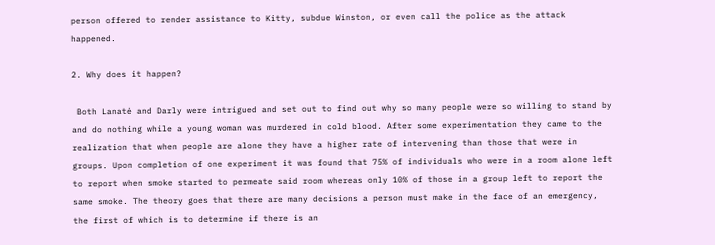person offered to render assistance to Kitty, subdue Winston, or even call the police as the attack happened.

2. Why does it happen?

 Both Lanaté and Darly were intrigued and set out to find out why so many people were so willing to stand by and do nothing while a young woman was murdered in cold blood. After some experimentation they came to the realization that when people are alone they have a higher rate of intervening than those that were in groups. Upon completion of one experiment it was found that 75% of individuals who were in a room alone left to report when smoke started to permeate said room whereas only 10% of those in a group left to report the same smoke. The theory goes that there are many decisions a person must make in the face of an emergency, the first of which is to determine if there is an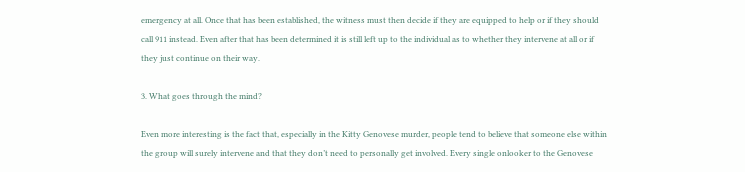emergency at all. Once that has been established, the witness must then decide if they are equipped to help or if they should call 911 instead. Even after that has been determined it is still left up to the individual as to whether they intervene at all or if they just continue on their way.

3. What goes through the mind?

Even more interesting is the fact that, especially in the Kitty Genovese murder, people tend to believe that someone else within the group will surely intervene and that they don’t need to personally get involved. Every single onlooker to the Genovese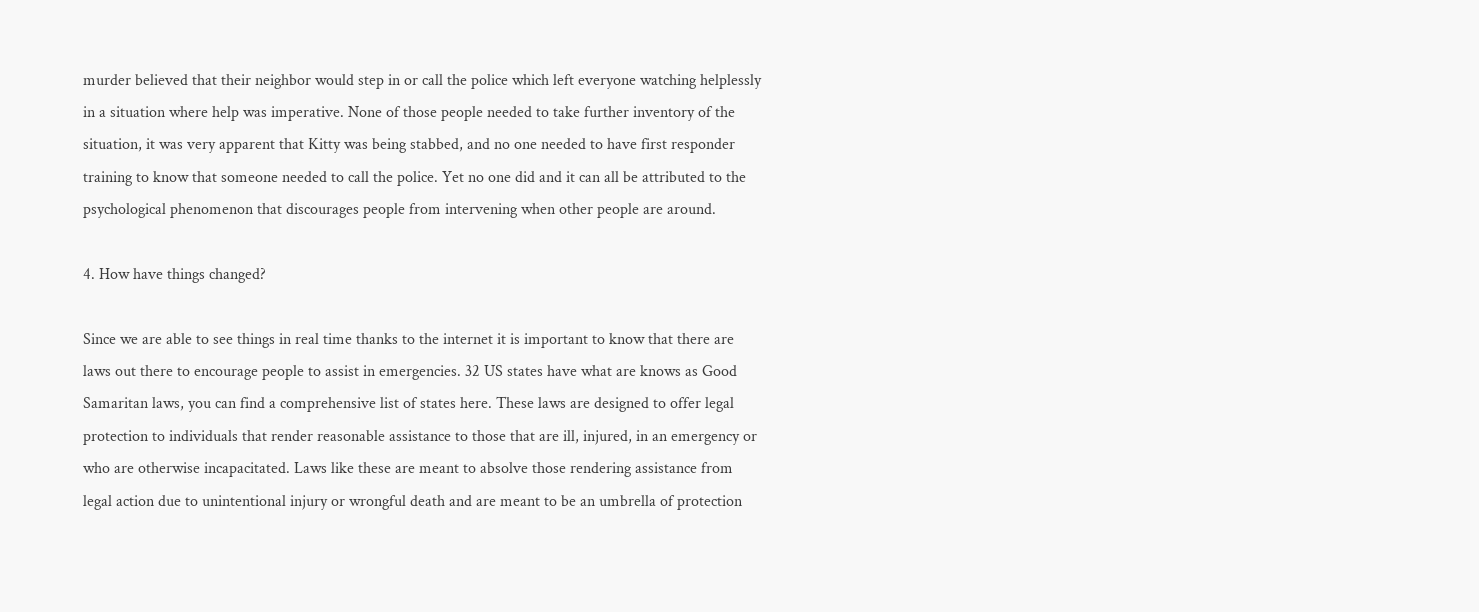murder believed that their neighbor would step in or call the police which left everyone watching helplessly in a situation where help was imperative. None of those people needed to take further inventory of the situation, it was very apparent that Kitty was being stabbed, and no one needed to have first responder training to know that someone needed to call the police. Yet no one did and it can all be attributed to the psychological phenomenon that discourages people from intervening when other people are around.

4. How have things changed?

Since we are able to see things in real time thanks to the internet it is important to know that there are laws out there to encourage people to assist in emergencies. 32 US states have what are knows as Good Samaritan laws, you can find a comprehensive list of states here. These laws are designed to offer legal protection to individuals that render reasonable assistance to those that are ill, injured, in an emergency or who are otherwise incapacitated. Laws like these are meant to absolve those rendering assistance from legal action due to unintentional injury or wrongful death and are meant to be an umbrella of protection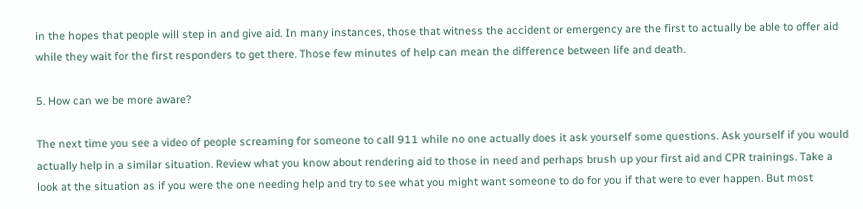in the hopes that people will step in and give aid. In many instances, those that witness the accident or emergency are the first to actually be able to offer aid while they wait for the first responders to get there. Those few minutes of help can mean the difference between life and death.

5. How can we be more aware?

The next time you see a video of people screaming for someone to call 911 while no one actually does it ask yourself some questions. Ask yourself if you would actually help in a similar situation. Review what you know about rendering aid to those in need and perhaps brush up your first aid and CPR trainings. Take a look at the situation as if you were the one needing help and try to see what you might want someone to do for you if that were to ever happen. But most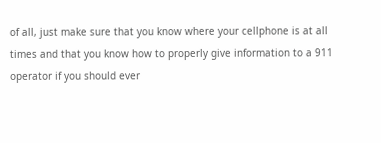of all, just make sure that you know where your cellphone is at all times and that you know how to properly give information to a 911 operator if you should ever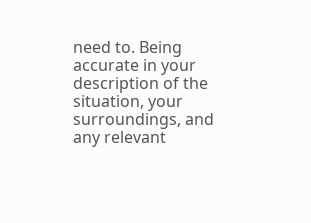need to. Being accurate in your description of the situation, your surroundings, and any relevant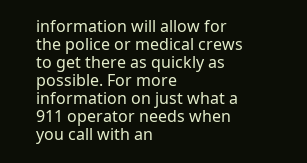information will allow for the police or medical crews to get there as quickly as possible. For more information on just what a 911 operator needs when you call with an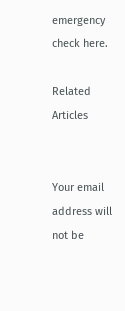emergency check here.

Related Articles


Your email address will not be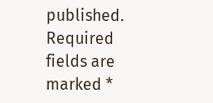published. Required fields are marked *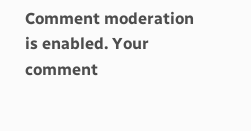Comment moderation is enabled. Your comment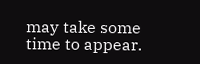may take some time to appear.